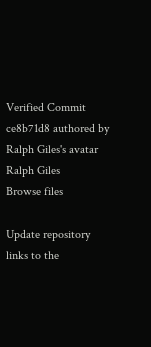Verified Commit ce8b71d8 authored by Ralph Giles's avatar Ralph Giles
Browse files

Update repository links to the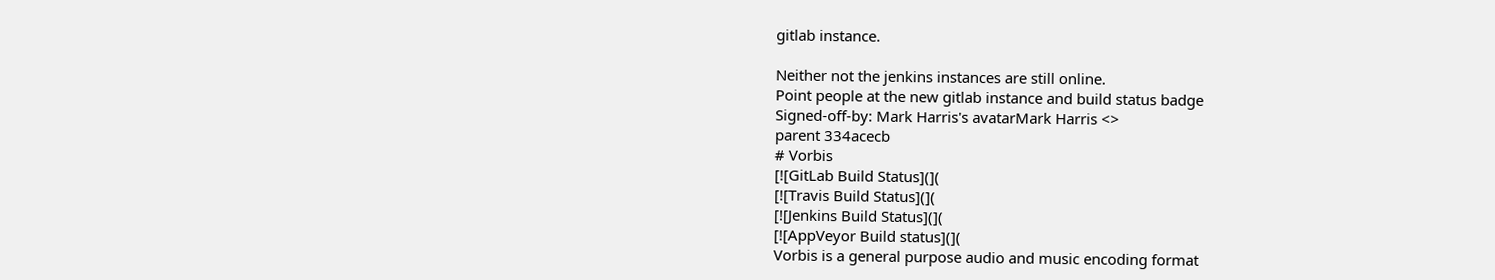gitlab instance.

Neither not the jenkins instances are still online.
Point people at the new gitlab instance and build status badge
Signed-off-by: Mark Harris's avatarMark Harris <>
parent 334acecb
# Vorbis
[![GitLab Build Status](](
[![Travis Build Status](](
[![Jenkins Build Status](](
[![AppVeyor Build status](](
Vorbis is a general purpose audio and music encoding format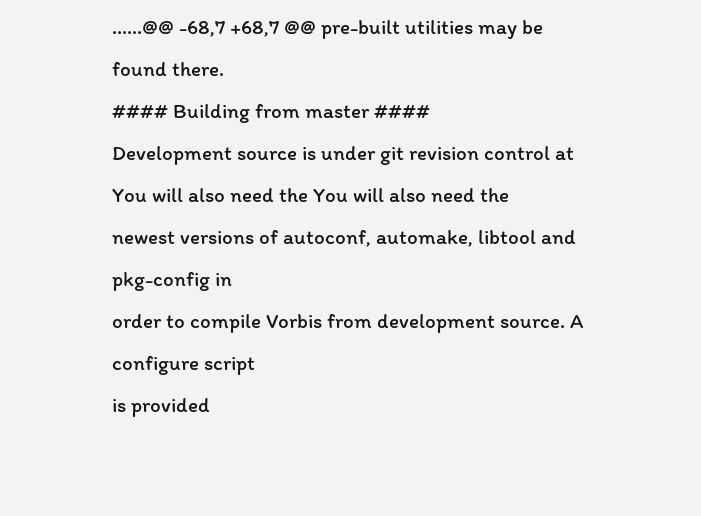......@@ -68,7 +68,7 @@ pre-built utilities may be found there.
#### Building from master ####
Development source is under git revision control at You will also need the You will also need the
newest versions of autoconf, automake, libtool and pkg-config in
order to compile Vorbis from development source. A configure script
is provided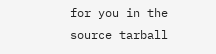for you in the source tarball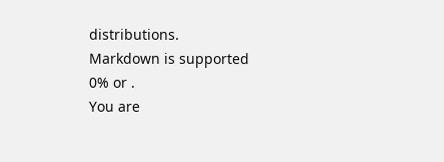distributions.
Markdown is supported
0% or .
You are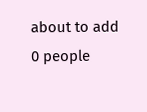about to add 0 people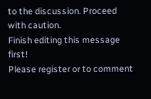to the discussion. Proceed with caution.
Finish editing this message first!
Please register or to comment